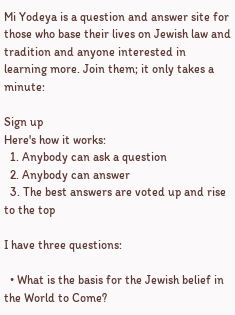Mi Yodeya is a question and answer site for those who base their lives on Jewish law and tradition and anyone interested in learning more. Join them; it only takes a minute:

Sign up
Here's how it works:
  1. Anybody can ask a question
  2. Anybody can answer
  3. The best answers are voted up and rise to the top

I have three questions:

  • What is the basis for the Jewish belief in the World to Come?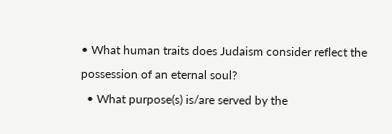• What human traits does Judaism consider reflect the possession of an eternal soul?
  • What purpose(s) is/are served by the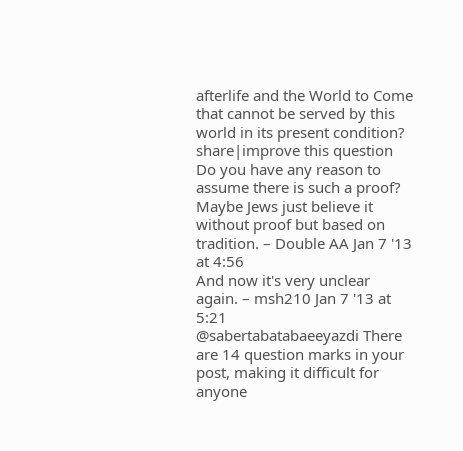afterlife and the World to Come that cannot be served by this world in its present condition?
share|improve this question
Do you have any reason to assume there is such a proof? Maybe Jews just believe it without proof but based on tradition. – Double AA Jan 7 '13 at 4:56
And now it's very unclear again. – msh210 Jan 7 '13 at 5:21
@sabertabatabaeeyazdi There are 14 question marks in your post, making it difficult for anyone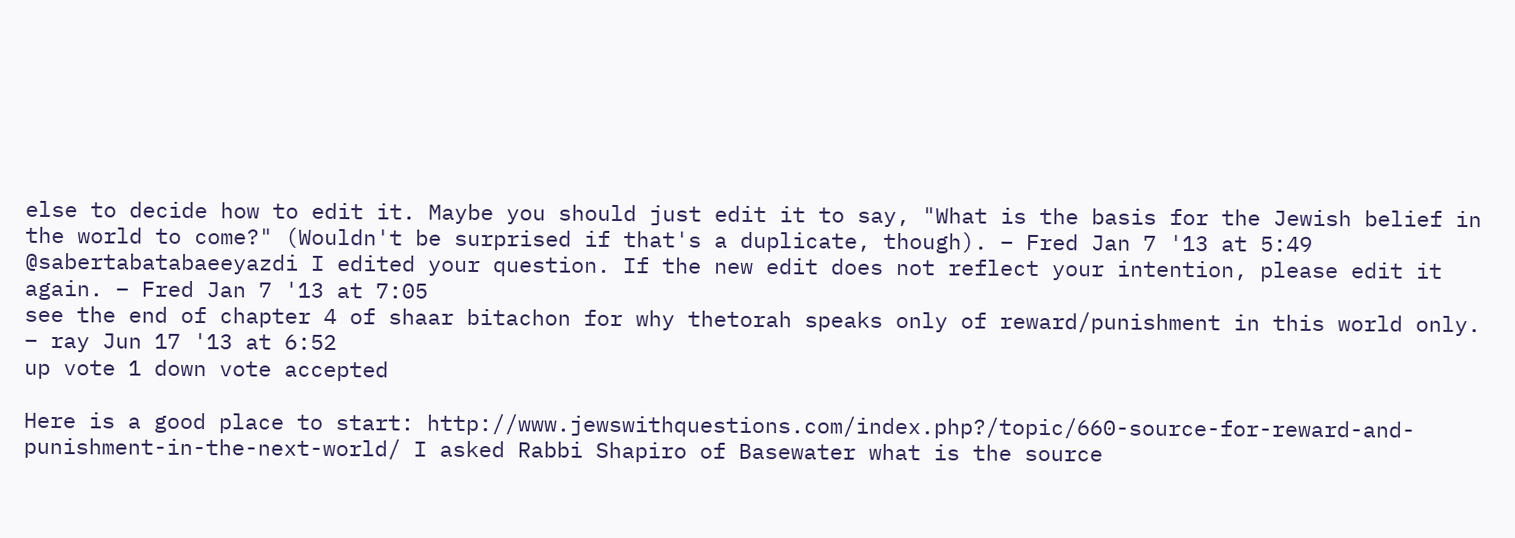else to decide how to edit it. Maybe you should just edit it to say, "What is the basis for the Jewish belief in the world to come?" (Wouldn't be surprised if that's a duplicate, though). – Fred Jan 7 '13 at 5:49
@sabertabatabaeeyazdi I edited your question. If the new edit does not reflect your intention, please edit it again. – Fred Jan 7 '13 at 7:05
see the end of chapter 4 of shaar bitachon for why thetorah speaks only of reward/punishment in this world only. – ray Jun 17 '13 at 6:52
up vote 1 down vote accepted

Here is a good place to start: http://www.jewswithquestions.com/index.php?/topic/660-source-for-reward-and-punishment-in-the-next-world/ I asked Rabbi Shapiro of Basewater what is the source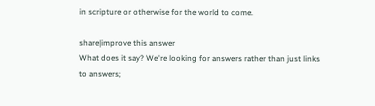in scripture or otherwise for the world to come.

share|improve this answer
What does it say? We're looking for answers rather than just links to answers;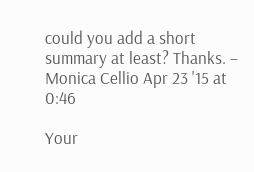could you add a short summary at least? Thanks. – Monica Cellio Apr 23 '15 at 0:46

Your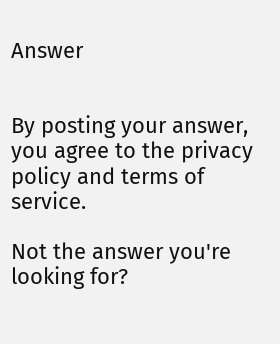Answer


By posting your answer, you agree to the privacy policy and terms of service.

Not the answer you're looking for?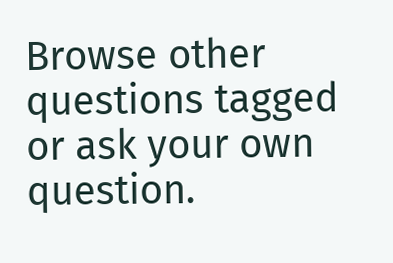Browse other questions tagged or ask your own question.